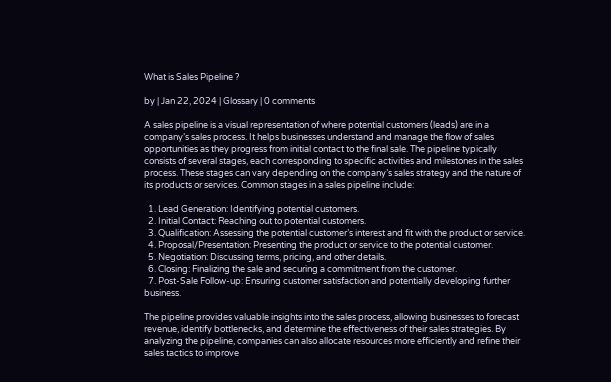What is Sales Pipeline ?

by | Jan 22, 2024 | Glossary | 0 comments

A sales pipeline is a visual representation of where potential customers (leads) are in a company’s sales process. It helps businesses understand and manage the flow of sales opportunities as they progress from initial contact to the final sale. The pipeline typically consists of several stages, each corresponding to specific activities and milestones in the sales process. These stages can vary depending on the company’s sales strategy and the nature of its products or services. Common stages in a sales pipeline include:

  1. Lead Generation: Identifying potential customers.
  2. Initial Contact: Reaching out to potential customers.
  3. Qualification: Assessing the potential customer’s interest and fit with the product or service.
  4. Proposal/Presentation: Presenting the product or service to the potential customer.
  5. Negotiation: Discussing terms, pricing, and other details.
  6. Closing: Finalizing the sale and securing a commitment from the customer.
  7. Post-Sale Follow-up: Ensuring customer satisfaction and potentially developing further business.

The pipeline provides valuable insights into the sales process, allowing businesses to forecast revenue, identify bottlenecks, and determine the effectiveness of their sales strategies. By analyzing the pipeline, companies can also allocate resources more efficiently and refine their sales tactics to improve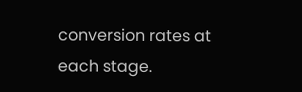conversion rates at each stage.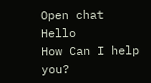Open chat
Hello
How Can I help you?